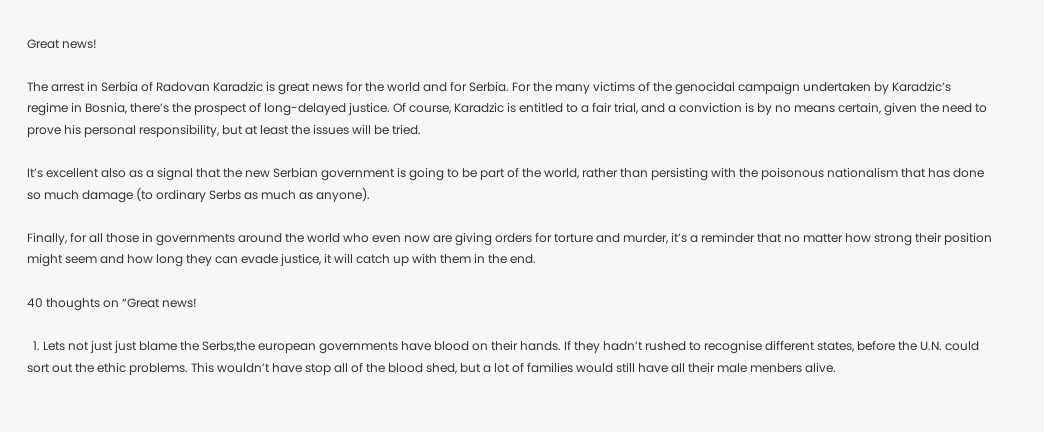Great news!

The arrest in Serbia of Radovan Karadzic is great news for the world and for Serbia. For the many victims of the genocidal campaign undertaken by Karadzic’s regime in Bosnia, there’s the prospect of long-delayed justice. Of course, Karadzic is entitled to a fair trial, and a conviction is by no means certain, given the need to prove his personal responsibility, but at least the issues will be tried.

It’s excellent also as a signal that the new Serbian government is going to be part of the world, rather than persisting with the poisonous nationalism that has done so much damage (to ordinary Serbs as much as anyone).

Finally, for all those in governments around the world who even now are giving orders for torture and murder, it’s a reminder that no matter how strong their position might seem and how long they can evade justice, it will catch up with them in the end.

40 thoughts on “Great news!

  1. Lets not just just blame the Serbs,the european governments have blood on their hands. If they hadn’t rushed to recognise different states, before the U.N. could sort out the ethic problems. This wouldn’t have stop all of the blood shed, but a lot of families would still have all their male menbers alive.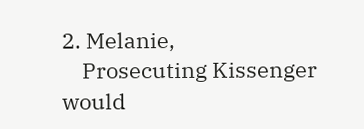2. Melanie,
    Prosecuting Kissenger would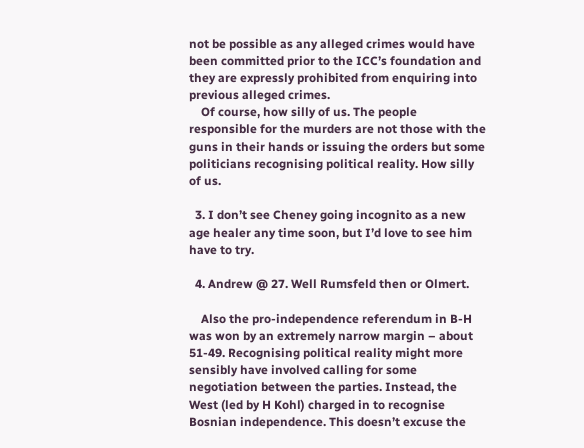not be possible as any alleged crimes would have been committed prior to the ICC’s foundation and they are expressly prohibited from enquiring into previous alleged crimes.
    Of course, how silly of us. The people responsible for the murders are not those with the guns in their hands or issuing the orders but some politicians recognising political reality. How silly of us.

  3. I don’t see Cheney going incognito as a new age healer any time soon, but I’d love to see him have to try.

  4. Andrew @ 27. Well Rumsfeld then or Olmert.

    Also the pro-independence referendum in B-H was won by an extremely narrow margin – about 51-49. Recognising political reality might more sensibly have involved calling for some negotiation between the parties. Instead, the West (led by H Kohl) charged in to recognise Bosnian independence. This doesn’t excuse the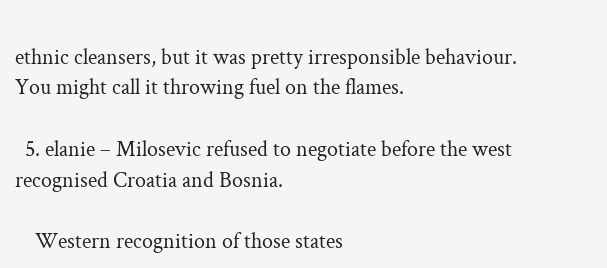ethnic cleansers, but it was pretty irresponsible behaviour. You might call it throwing fuel on the flames.

  5. elanie – Milosevic refused to negotiate before the west recognised Croatia and Bosnia.

    Western recognition of those states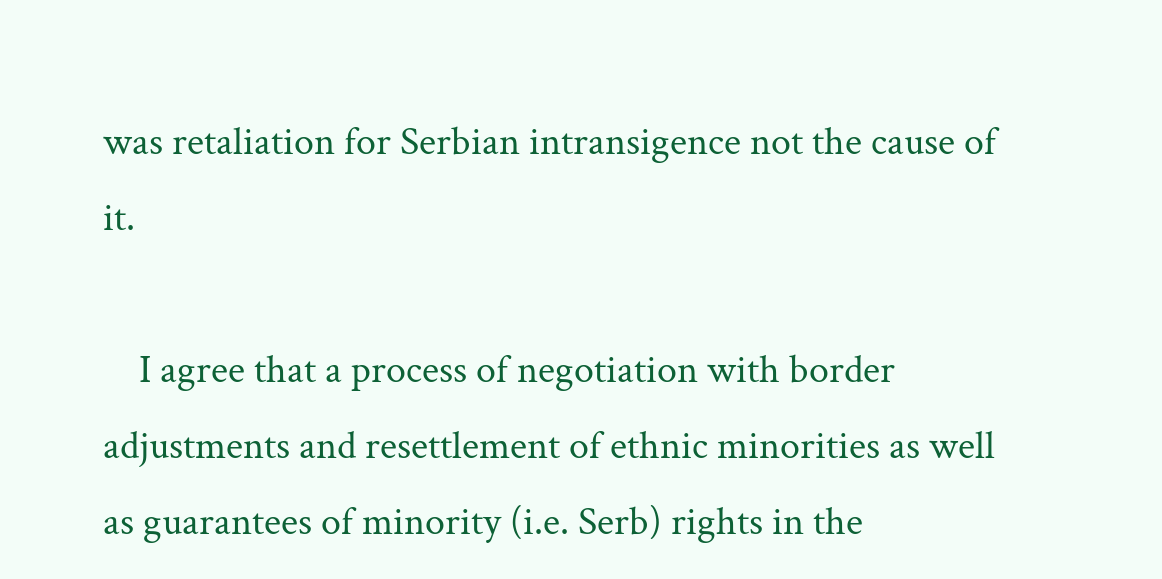was retaliation for Serbian intransigence not the cause of it.

    I agree that a process of negotiation with border adjustments and resettlement of ethnic minorities as well as guarantees of minority (i.e. Serb) rights in the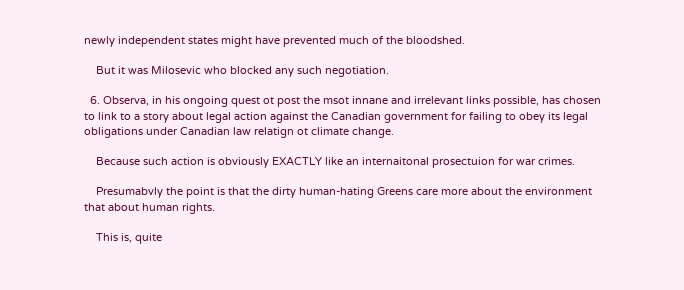newly independent states might have prevented much of the bloodshed.

    But it was Milosevic who blocked any such negotiation.

  6. Observa, in his ongoing quest ot post the msot innane and irrelevant links possible, has chosen to link to a story about legal action against the Canadian government for failing to obey its legal obligations under Canadian law relatign ot climate change.

    Because such action is obviously EXACTLY like an internaitonal prosectuion for war crimes.

    Presumabvly the point is that the dirty human-hating Greens care more about the environment that about human rights.

    This is, quite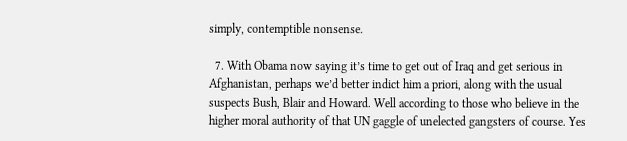simply, contemptible nonsense.

  7. With Obama now saying it’s time to get out of Iraq and get serious in Afghanistan, perhaps we’d better indict him a priori, along with the usual suspects Bush, Blair and Howard. Well according to those who believe in the higher moral authority of that UN gaggle of unelected gangsters of course. Yes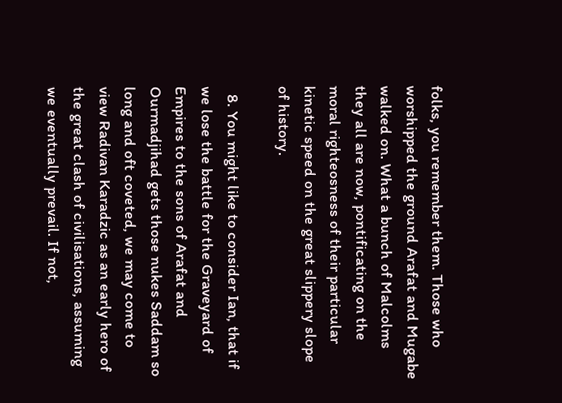folks, you remember them. Those who worshipped the ground Arafat and Mugabe walked on. What a bunch of Malcolms they all are now, pontificating on the moral righteosness of their particular kinetic speed on the great slippery slope of history.

  8. You might like to consider Ian, that if we lose the battle for the Graveyard of Empires to the sons of Arafat and Ourmadjihad gets those nukes Saddam so long and oft coveted, we may come to view Radivan Karadzic as an early hero of the great clash of civilisations, assuming we eventually prevail. If not,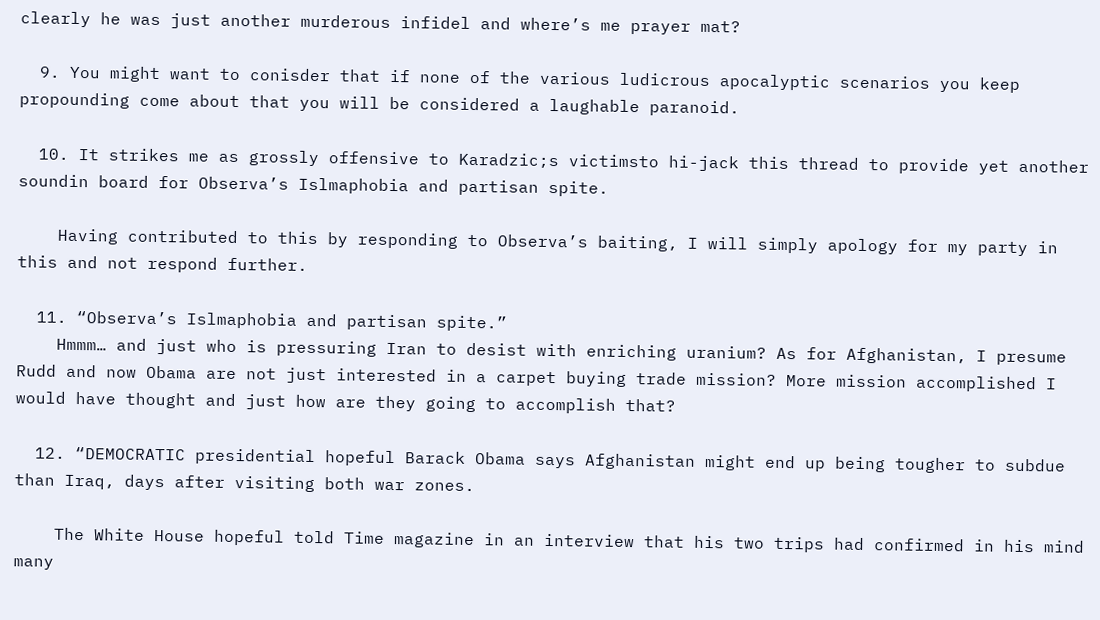clearly he was just another murderous infidel and where’s me prayer mat?

  9. You might want to conisder that if none of the various ludicrous apocalyptic scenarios you keep propounding come about that you will be considered a laughable paranoid.

  10. It strikes me as grossly offensive to Karadzic;s victimsto hi-jack this thread to provide yet another soundin board for Observa’s Islmaphobia and partisan spite.

    Having contributed to this by responding to Observa’s baiting, I will simply apology for my party in this and not respond further.

  11. “Observa’s Islmaphobia and partisan spite.”
    Hmmm… and just who is pressuring Iran to desist with enriching uranium? As for Afghanistan, I presume Rudd and now Obama are not just interested in a carpet buying trade mission? More mission accomplished I would have thought and just how are they going to accomplish that?

  12. “DEMOCRATIC presidential hopeful Barack Obama says Afghanistan might end up being tougher to subdue than Iraq, days after visiting both war zones.

    The White House hopeful told Time magazine in an interview that his two trips had confirmed in his mind many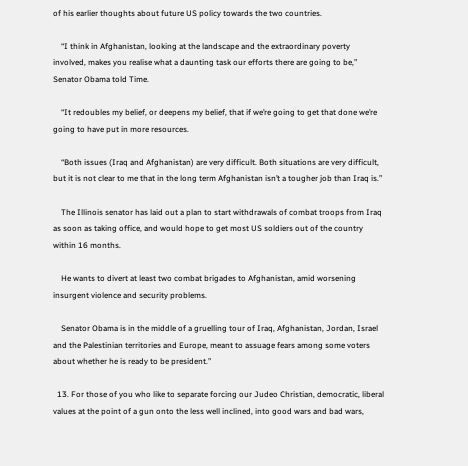of his earlier thoughts about future US policy towards the two countries.

    “I think in Afghanistan, looking at the landscape and the extraordinary poverty involved, makes you realise what a daunting task our efforts there are going to be,” Senator Obama told Time.

    “It redoubles my belief, or deepens my belief, that if we’re going to get that done we’re going to have put in more resources.

    “Both issues (Iraq and Afghanistan) are very difficult. Both situations are very difficult, but it is not clear to me that in the long term Afghanistan isn’t a tougher job than Iraq is.”

    The Illinois senator has laid out a plan to start withdrawals of combat troops from Iraq as soon as taking office, and would hope to get most US soldiers out of the country within 16 months.

    He wants to divert at least two combat brigades to Afghanistan, amid worsening insurgent violence and security problems.

    Senator Obama is in the middle of a gruelling tour of Iraq, Afghanistan, Jordan, Israel and the Palestinian territories and Europe, meant to assuage fears among some voters about whether he is ready to be president.”

  13. For those of you who like to separate forcing our Judeo Christian, democratic, liberal values at the point of a gun onto the less well inclined, into good wars and bad wars,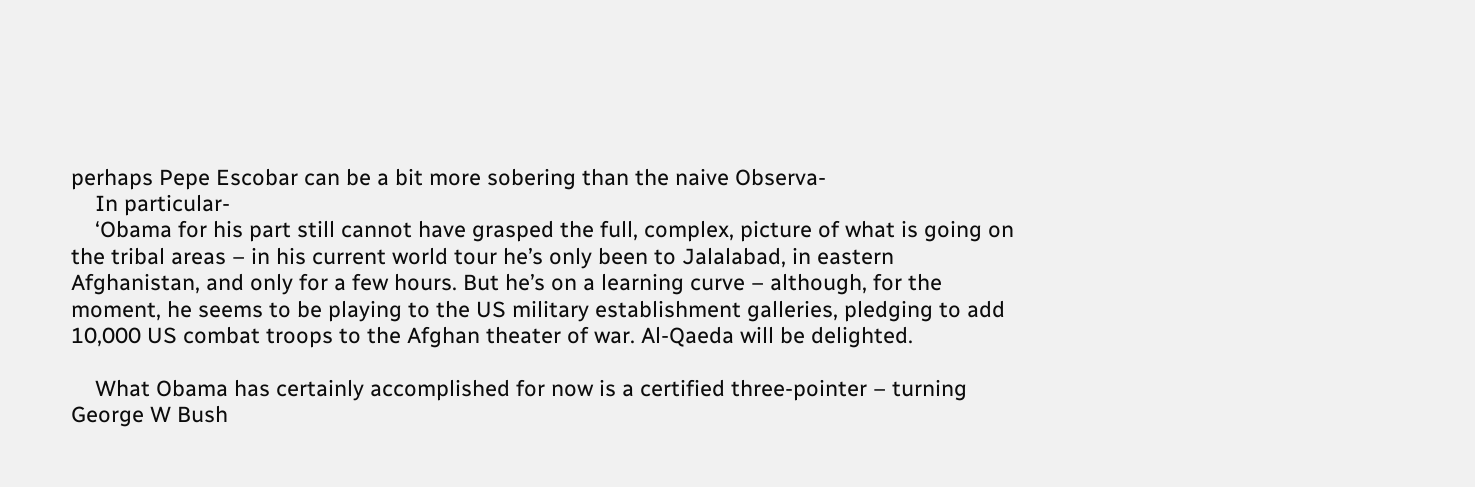perhaps Pepe Escobar can be a bit more sobering than the naive Observa-
    In particular-
    ‘Obama for his part still cannot have grasped the full, complex, picture of what is going on the tribal areas – in his current world tour he’s only been to Jalalabad, in eastern Afghanistan, and only for a few hours. But he’s on a learning curve – although, for the moment, he seems to be playing to the US military establishment galleries, pledging to add 10,000 US combat troops to the Afghan theater of war. Al-Qaeda will be delighted.

    What Obama has certainly accomplished for now is a certified three-pointer – turning George W Bush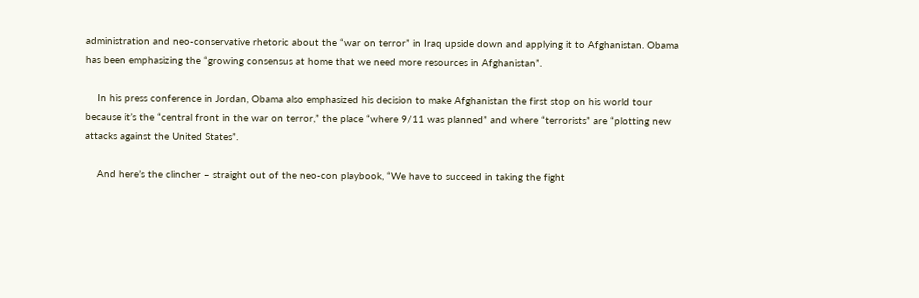administration and neo-conservative rhetoric about the “war on terror” in Iraq upside down and applying it to Afghanistan. Obama has been emphasizing the “growing consensus at home that we need more resources in Afghanistan”.

    In his press conference in Jordan, Obama also emphasized his decision to make Afghanistan the first stop on his world tour because it’s the “central front in the war on terror,” the place “where 9/11 was planned” and where “terrorists” are “plotting new attacks against the United States”.

    And here’s the clincher – straight out of the neo-con playbook, “We have to succeed in taking the fight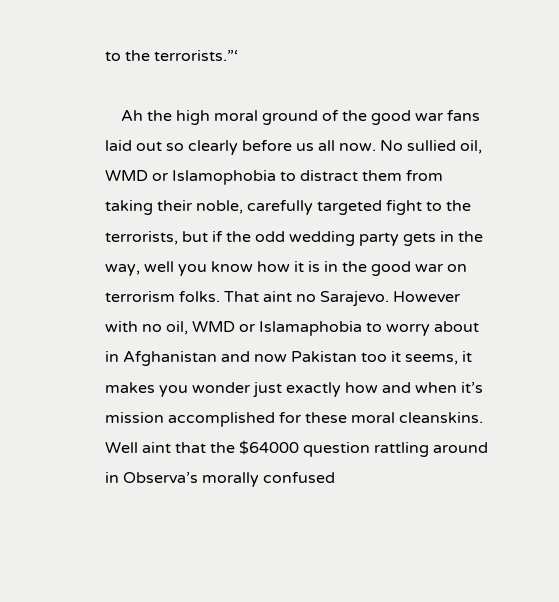to the terrorists.”‘

    Ah the high moral ground of the good war fans laid out so clearly before us all now. No sullied oil, WMD or Islamophobia to distract them from taking their noble, carefully targeted fight to the terrorists, but if the odd wedding party gets in the way, well you know how it is in the good war on terrorism folks. That aint no Sarajevo. However with no oil, WMD or Islamaphobia to worry about in Afghanistan and now Pakistan too it seems, it makes you wonder just exactly how and when it’s mission accomplished for these moral cleanskins. Well aint that the $64000 question rattling around in Observa’s morally confused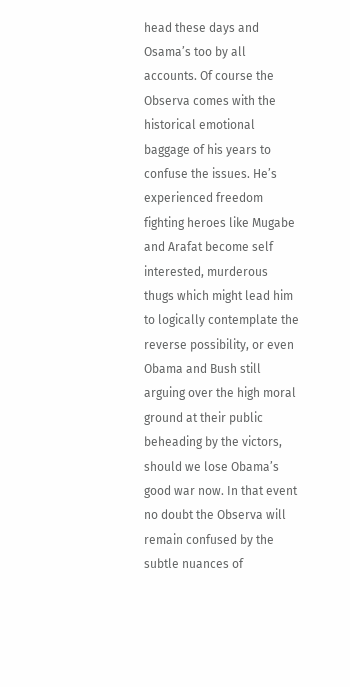head these days and Osama’s too by all accounts. Of course the Observa comes with the historical emotional baggage of his years to confuse the issues. He’s experienced freedom fighting heroes like Mugabe and Arafat become self interested, murderous thugs which might lead him to logically contemplate the reverse possibility, or even Obama and Bush still arguing over the high moral ground at their public beheading by the victors, should we lose Obama’s good war now. In that event no doubt the Observa will remain confused by the subtle nuances of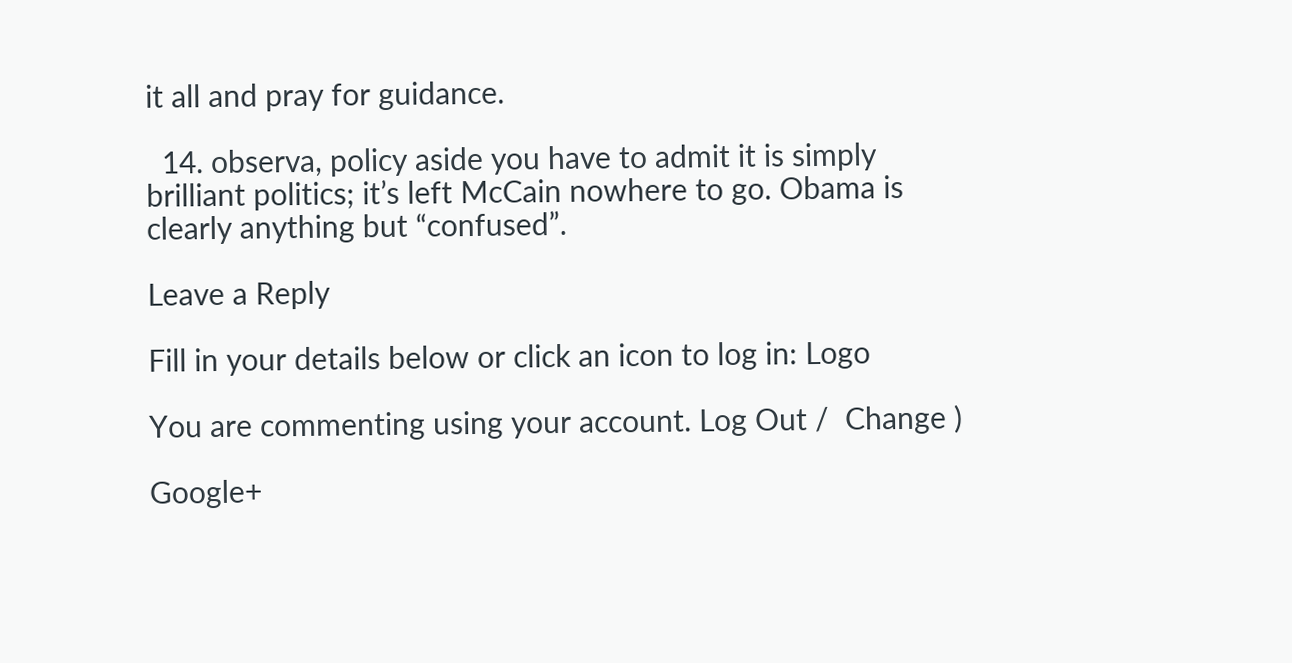it all and pray for guidance.

  14. observa, policy aside you have to admit it is simply brilliant politics; it’s left McCain nowhere to go. Obama is clearly anything but “confused”.

Leave a Reply

Fill in your details below or click an icon to log in: Logo

You are commenting using your account. Log Out /  Change )

Google+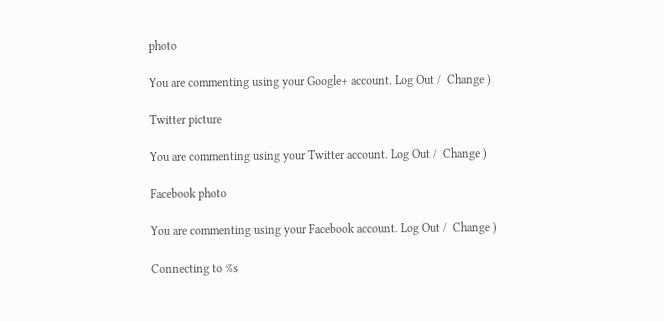photo

You are commenting using your Google+ account. Log Out /  Change )

Twitter picture

You are commenting using your Twitter account. Log Out /  Change )

Facebook photo

You are commenting using your Facebook account. Log Out /  Change )

Connecting to %s